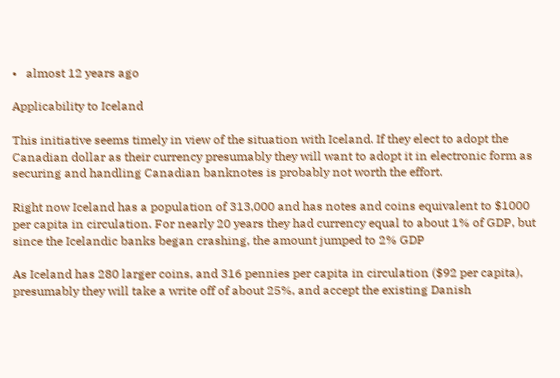•   almost 12 years ago

Applicability to Iceland

This initiative seems timely in view of the situation with Iceland. If they elect to adopt the Canadian dollar as their currency presumably they will want to adopt it in electronic form as securing and handling Canadian banknotes is probably not worth the effort.

Right now Iceland has a population of 313,000 and has notes and coins equivalent to $1000 per capita in circulation. For nearly 20 years they had currency equal to about 1% of GDP, but since the Icelandic banks began crashing, the amount jumped to 2% GDP

As Iceland has 280 larger coins, and 316 pennies per capita in circulation ($92 per capita), presumably they will take a write off of about 25%, and accept the existing Danish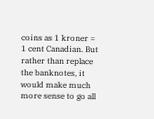coins as 1 kroner = 1 cent Canadian. But rather than replace the banknotes, it would make much more sense to go all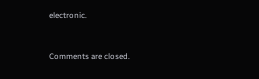electronic.


Comments are closed.